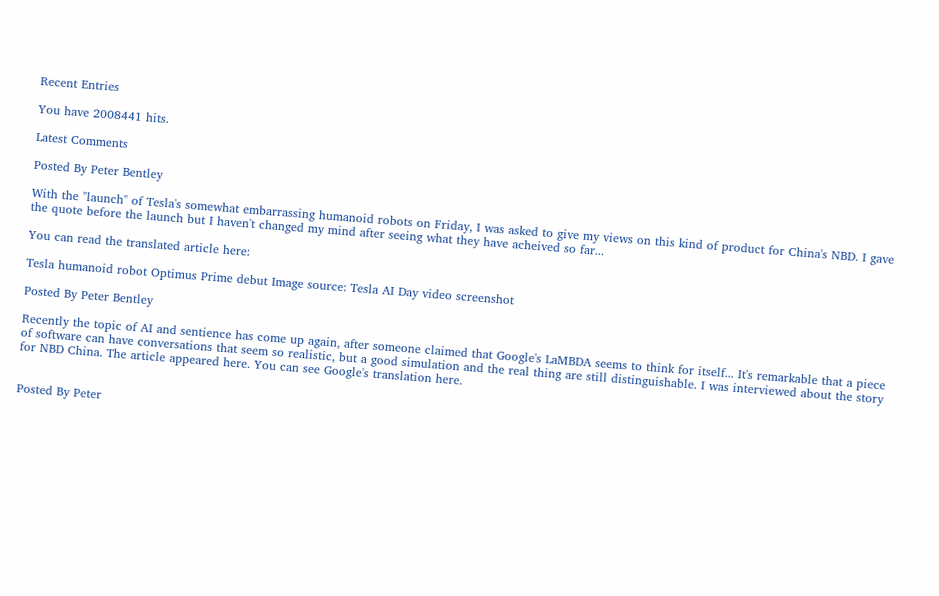Recent Entries

You have 2008441 hits.

Latest Comments

Posted By Peter Bentley

With the "launch" of Tesla's somewhat embarrassing humanoid robots on Friday, I was asked to give my views on this kind of product for China's NBD. I gave the quote before the launch but I haven't changed my mind after seeing what they have acheived so far...

You can read the translated article here:

Tesla humanoid robot Optimus Prime debut Image source: Tesla AI Day video screenshot

Posted By Peter Bentley

Recently the topic of AI and sentience has come up again, after someone claimed that Google's LaMBDA seems to think for itself... It's remarkable that a piece of software can have conversations that seem so realistic, but a good simulation and the real thing are still distinguishable. I was interviewed about the story for NBD China. The article appeared here. You can see Google's translation here.


Posted By Peter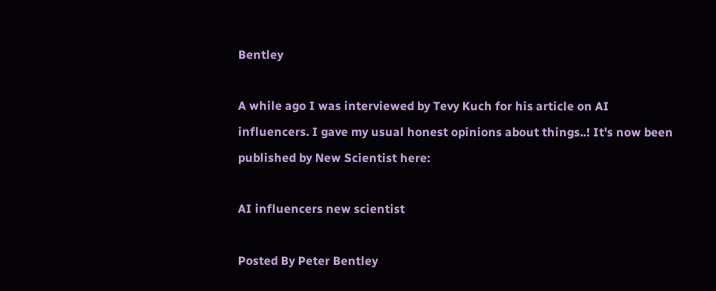Bentley

A while ago I was interviewed by Tevy Kuch for his article on AI influencers. I gave my usual honest opinions about things..! It's now been published by New Scientist here:

AI influencers new scientist

Posted By Peter Bentley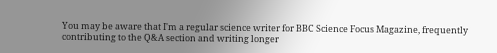You may be aware that I'm a regular science writer for BBC Science Focus Magazine, frequently contributing to the Q&A section and writing longer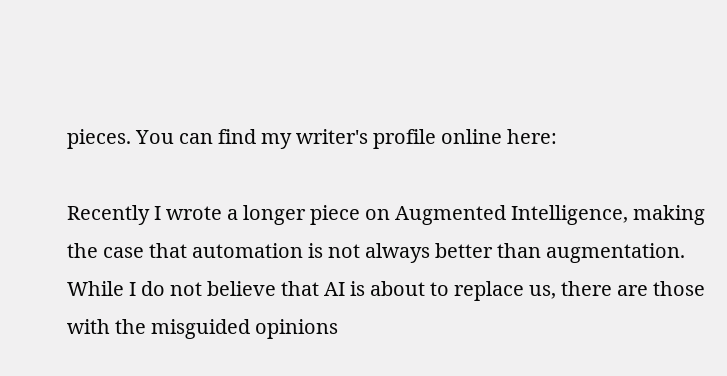pieces. You can find my writer's profile online here:

Recently I wrote a longer piece on Augmented Intelligence, making the case that automation is not always better than augmentation. While I do not believe that AI is about to replace us, there are those with the misguided opinions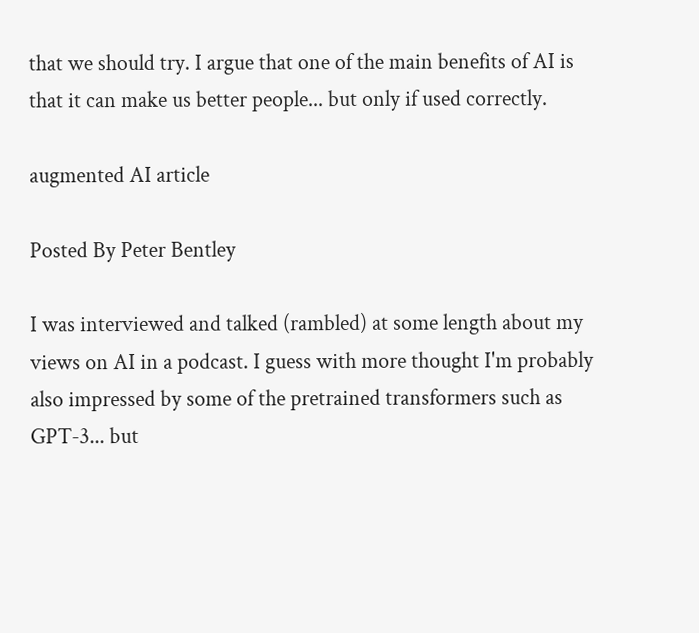that we should try. I argue that one of the main benefits of AI is that it can make us better people... but only if used correctly.

augmented AI article

Posted By Peter Bentley

I was interviewed and talked (rambled) at some length about my views on AI in a podcast. I guess with more thought I'm probably also impressed by some of the pretrained transformers such as GPT-3... but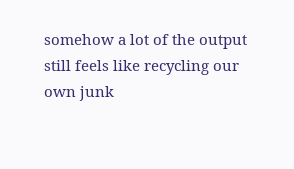somehow a lot of the output still feels like recycling our own junk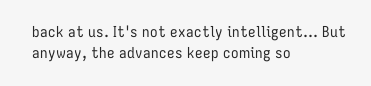back at us. It's not exactly intelligent... But anyway, the advances keep coming so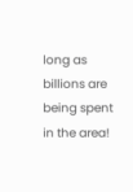long as billions are being spent in the area!